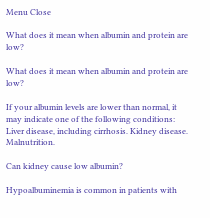Menu Close

What does it mean when albumin and protein are low?

What does it mean when albumin and protein are low?

If your albumin levels are lower than normal, it may indicate one of the following conditions: Liver disease, including cirrhosis. Kidney disease. Malnutrition.

Can kidney cause low albumin?

Hypoalbuminemia is common in patients with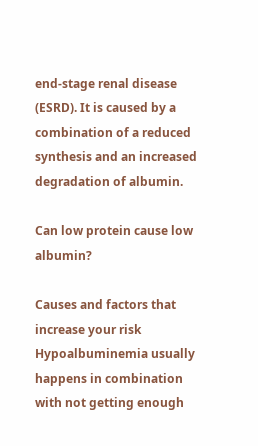end-stage renal disease (ESRD). It is caused by a combination of a reduced synthesis and an increased degradation of albumin.

Can low protein cause low albumin?

Causes and factors that increase your risk Hypoalbuminemia usually happens in combination with not getting enough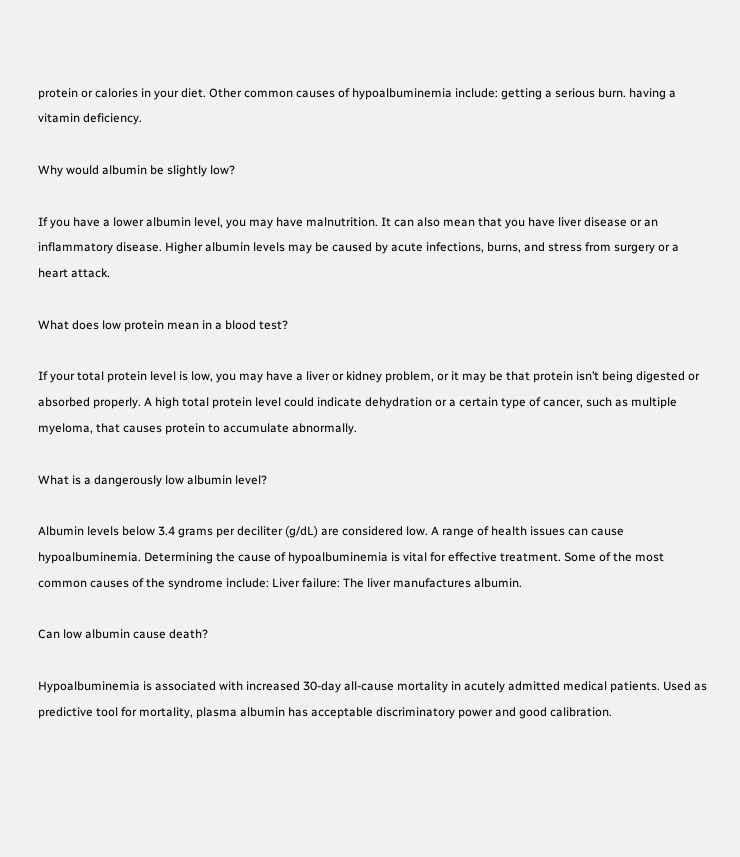protein or calories in your diet. Other common causes of hypoalbuminemia include: getting a serious burn. having a vitamin deficiency.

Why would albumin be slightly low?

If you have a lower albumin level, you may have malnutrition. It can also mean that you have liver disease or an inflammatory disease. Higher albumin levels may be caused by acute infections, burns, and stress from surgery or a heart attack.

What does low protein mean in a blood test?

If your total protein level is low, you may have a liver or kidney problem, or it may be that protein isn’t being digested or absorbed properly. A high total protein level could indicate dehydration or a certain type of cancer, such as multiple myeloma, that causes protein to accumulate abnormally.

What is a dangerously low albumin level?

Albumin levels below 3.4 grams per deciliter (g/dL) are considered low. A range of health issues can cause hypoalbuminemia. Determining the cause of hypoalbuminemia is vital for effective treatment. Some of the most common causes of the syndrome include: Liver failure: The liver manufactures albumin.

Can low albumin cause death?

Hypoalbuminemia is associated with increased 30-day all-cause mortality in acutely admitted medical patients. Used as predictive tool for mortality, plasma albumin has acceptable discriminatory power and good calibration.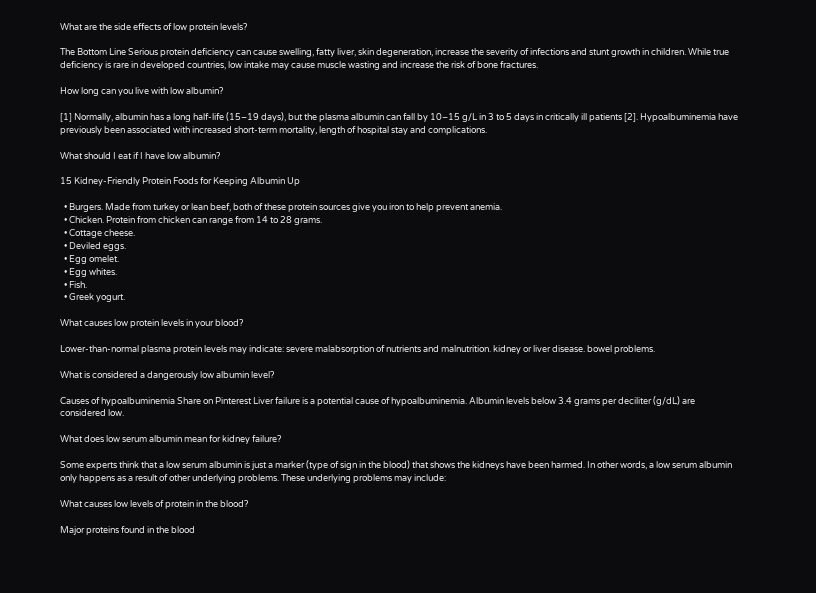What are the side effects of low protein levels?

The Bottom Line Serious protein deficiency can cause swelling, fatty liver, skin degeneration, increase the severity of infections and stunt growth in children. While true deficiency is rare in developed countries, low intake may cause muscle wasting and increase the risk of bone fractures.

How long can you live with low albumin?

[1] Normally, albumin has a long half-life (15–19 days), but the plasma albumin can fall by 10–15 g/L in 3 to 5 days in critically ill patients [2]. Hypoalbuminemia have previously been associated with increased short-term mortality, length of hospital stay and complications.

What should I eat if I have low albumin?

15 Kidney-Friendly Protein Foods for Keeping Albumin Up

  • Burgers. Made from turkey or lean beef, both of these protein sources give you iron to help prevent anemia.
  • Chicken. Protein from chicken can range from 14 to 28 grams.
  • Cottage cheese.
  • Deviled eggs.
  • Egg omelet.
  • Egg whites.
  • Fish.
  • Greek yogurt.

What causes low protein levels in your blood?

Lower-than-normal plasma protein levels may indicate: severe malabsorption of nutrients and malnutrition. kidney or liver disease. bowel problems.

What is considered a dangerously low albumin level?

Causes of hypoalbuminemia Share on Pinterest Liver failure is a potential cause of hypoalbuminemia. Albumin levels below 3.4 grams per deciliter (g/dL) are considered low.

What does low serum albumin mean for kidney failure?

Some experts think that a low serum albumin is just a marker (type of sign in the blood) that shows the kidneys have been harmed. In other words, a low serum albumin only happens as a result of other underlying problems. These underlying problems may include:

What causes low levels of protein in the blood?

Major proteins found in the blood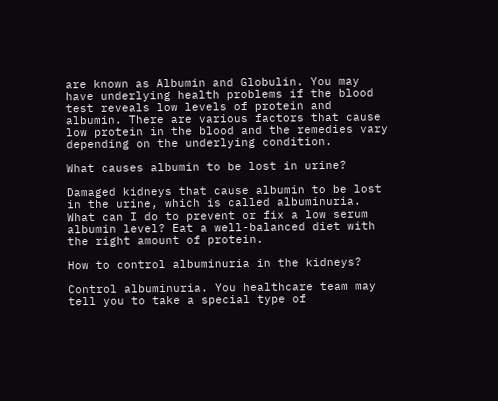are known as Albumin and Globulin. You may have underlying health problems if the blood test reveals low levels of protein and albumin. There are various factors that cause low protein in the blood and the remedies vary depending on the underlying condition.

What causes albumin to be lost in urine?

Damaged kidneys that cause albumin to be lost in the urine, which is called albuminuria. What can I do to prevent or fix a low serum albumin level? Eat a well-balanced diet with the right amount of protein.

How to control albuminuria in the kidneys?

Control albuminuria. You healthcare team may tell you to take a special type of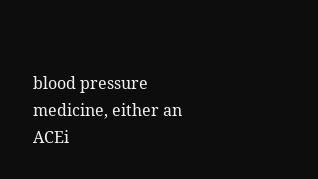blood pressure medicine, either an ACEi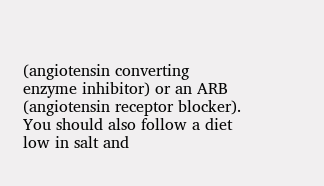(angiotensin converting enzyme inhibitor) or an ARB (angiotensin receptor blocker). You should also follow a diet low in salt and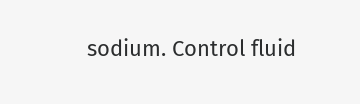sodium. Control fluid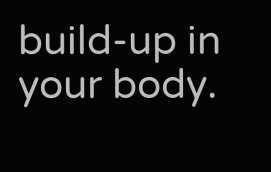build-up in your body.